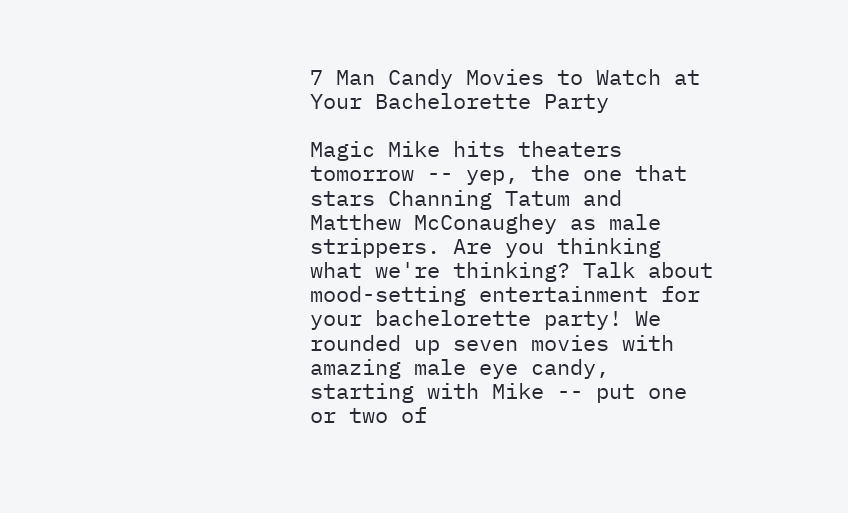7 Man Candy Movies to Watch at Your Bachelorette Party

Magic Mike hits theaters tomorrow -- yep, the one that stars Channing Tatum and Matthew McConaughey as male strippers. Are you thinking what we're thinking? Talk about mood-setting entertainment for your bachelorette party! We rounded up seven movies with amazing male eye candy, starting with Mike -- put one or two of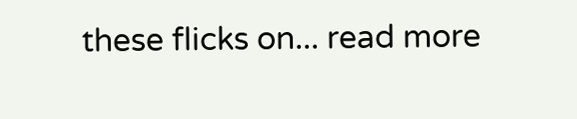these flicks on... read more